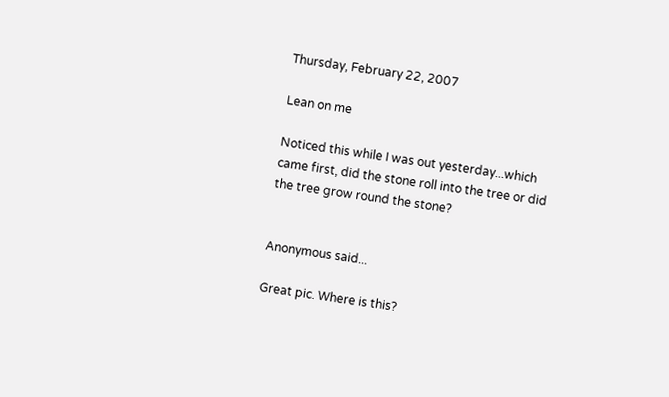Thursday, February 22, 2007

Lean on me

Noticed this while I was out yesterday...which came first, did the stone roll into the tree or did the tree grow round the stone?


Anonymous said...

Great pic. Where is this?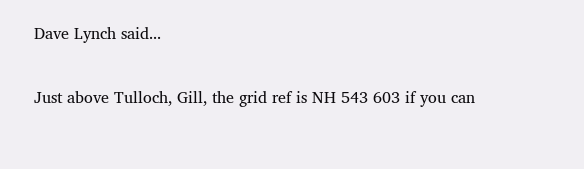Dave Lynch said...

Just above Tulloch, Gill, the grid ref is NH 543 603 if you can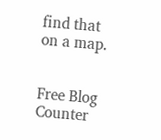find that on a map.


Free Blog Counter